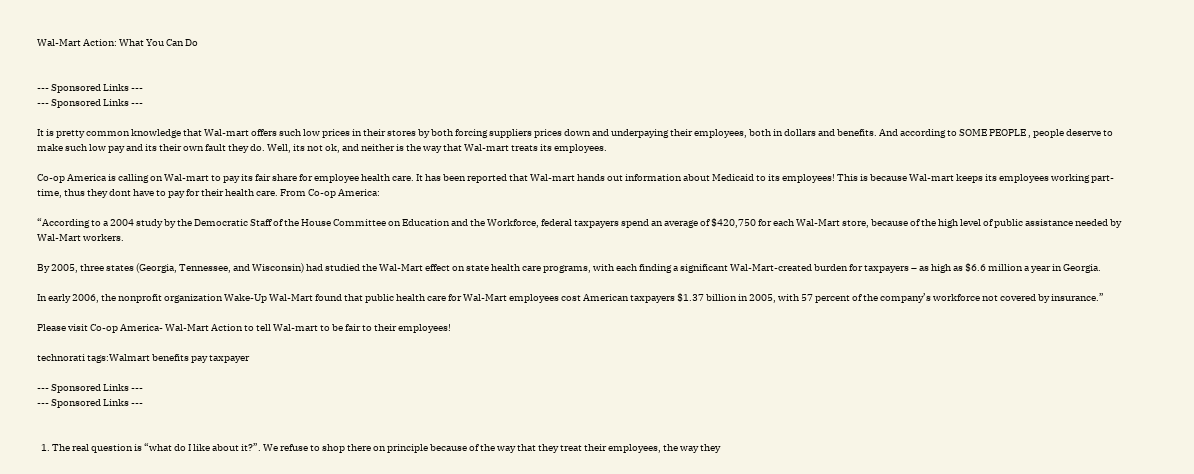Wal-Mart Action: What You Can Do


--- Sponsored Links ---
--- Sponsored Links ---

It is pretty common knowledge that Wal-mart offers such low prices in their stores by both forcing suppliers prices down and underpaying their employees, both in dollars and benefits. And according to SOME PEOPLE , people deserve to make such low pay and its their own fault they do. Well, its not ok, and neither is the way that Wal-mart treats its employees.

Co-op America is calling on Wal-mart to pay its fair share for employee health care. It has been reported that Wal-mart hands out information about Medicaid to its employees! This is because Wal-mart keeps its employees working part-time, thus they dont have to pay for their health care. From Co-op America:

“According to a 2004 study by the Democratic Staff of the House Committee on Education and the Workforce, federal taxpayers spend an average of $420,750 for each Wal-Mart store, because of the high level of public assistance needed by Wal-Mart workers.

By 2005, three states (Georgia, Tennessee, and Wisconsin) had studied the Wal-Mart effect on state health care programs, with each finding a significant Wal-Mart-created burden for taxpayers – as high as $6.6 million a year in Georgia.

In early 2006, the nonprofit organization Wake-Up Wal-Mart found that public health care for Wal-Mart employees cost American taxpayers $1.37 billion in 2005, with 57 percent of the company’s workforce not covered by insurance.”

Please visit Co-op America- Wal-Mart Action to tell Wal-mart to be fair to their employees!

technorati tags:Walmart benefits pay taxpayer

--- Sponsored Links ---
--- Sponsored Links ---


  1. The real question is “what do I like about it?”. We refuse to shop there on principle because of the way that they treat their employees, the way they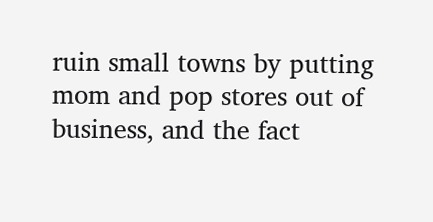ruin small towns by putting mom and pop stores out of business, and the fact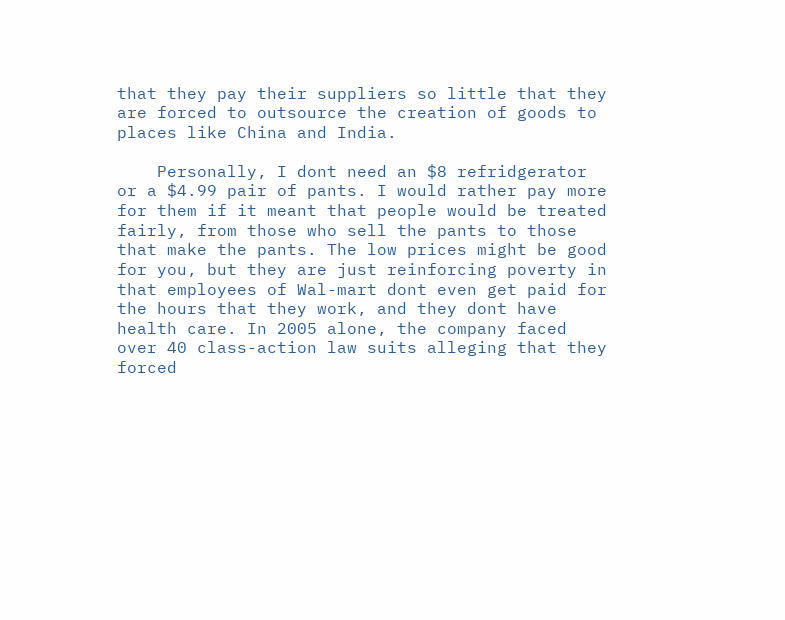that they pay their suppliers so little that they are forced to outsource the creation of goods to places like China and India.

    Personally, I dont need an $8 refridgerator or a $4.99 pair of pants. I would rather pay more for them if it meant that people would be treated fairly, from those who sell the pants to those that make the pants. The low prices might be good for you, but they are just reinforcing poverty in that employees of Wal-mart dont even get paid for the hours that they work, and they dont have health care. In 2005 alone, the company faced over 40 class-action law suits alleging that they forced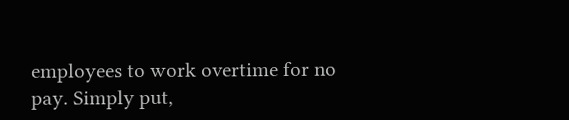employees to work overtime for no pay. Simply put,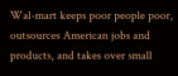Wal-mart keeps poor people poor, outsources American jobs and products, and takes over small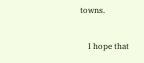towns.

    I hope that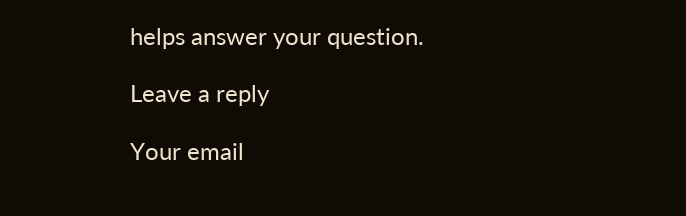helps answer your question.

Leave a reply

Your email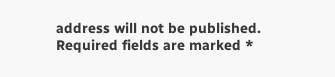address will not be published. Required fields are marked *